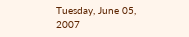Tuesday, June 05, 2007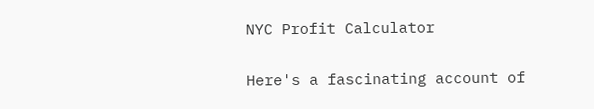NYC Profit Calculator

Here's a fascinating account of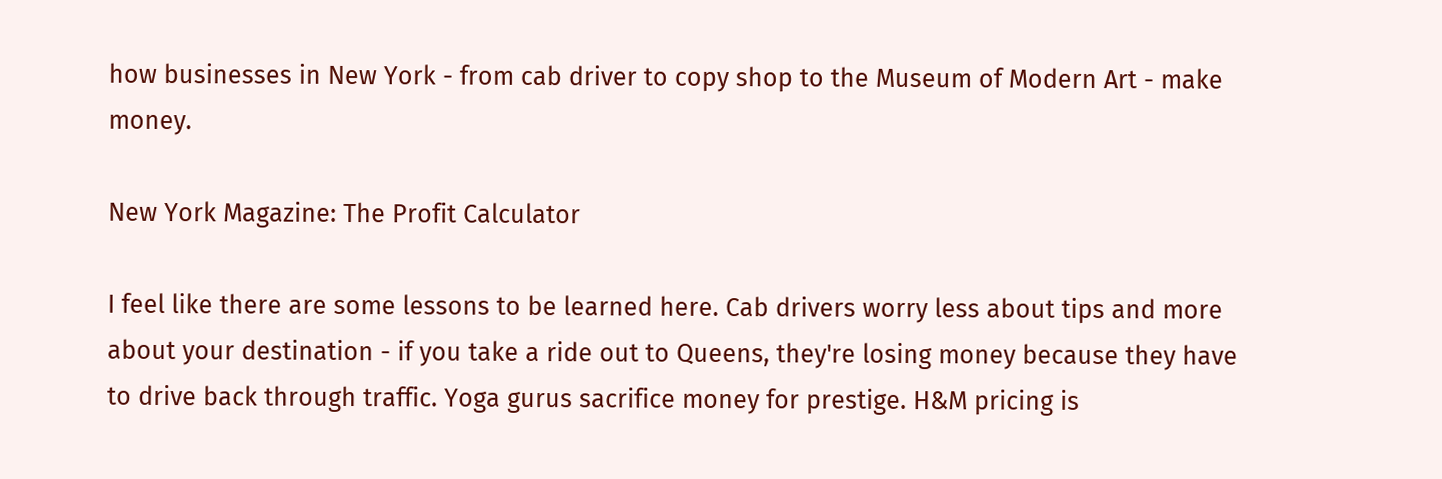how businesses in New York - from cab driver to copy shop to the Museum of Modern Art - make money.

New York Magazine: The Profit Calculator

I feel like there are some lessons to be learned here. Cab drivers worry less about tips and more about your destination - if you take a ride out to Queens, they're losing money because they have to drive back through traffic. Yoga gurus sacrifice money for prestige. H&M pricing is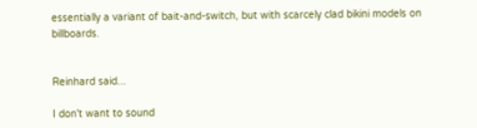essentially a variant of bait-and-switch, but with scarcely clad bikini models on billboards.


Reinhard said...

I don't want to sound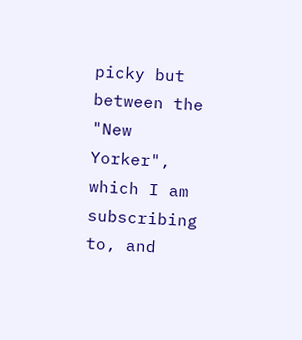picky but between the "New Yorker", which I am subscribing to, and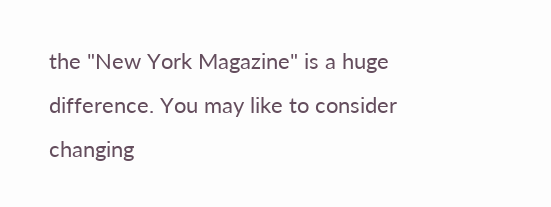the "New York Magazine" is a huge difference. You may like to consider changing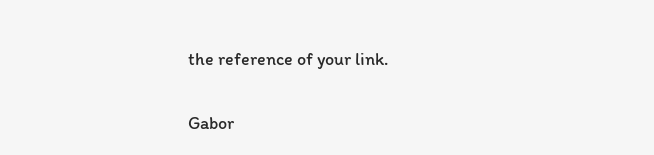the reference of your link.

Gabor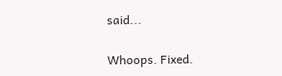said...

Whoops. Fixed.